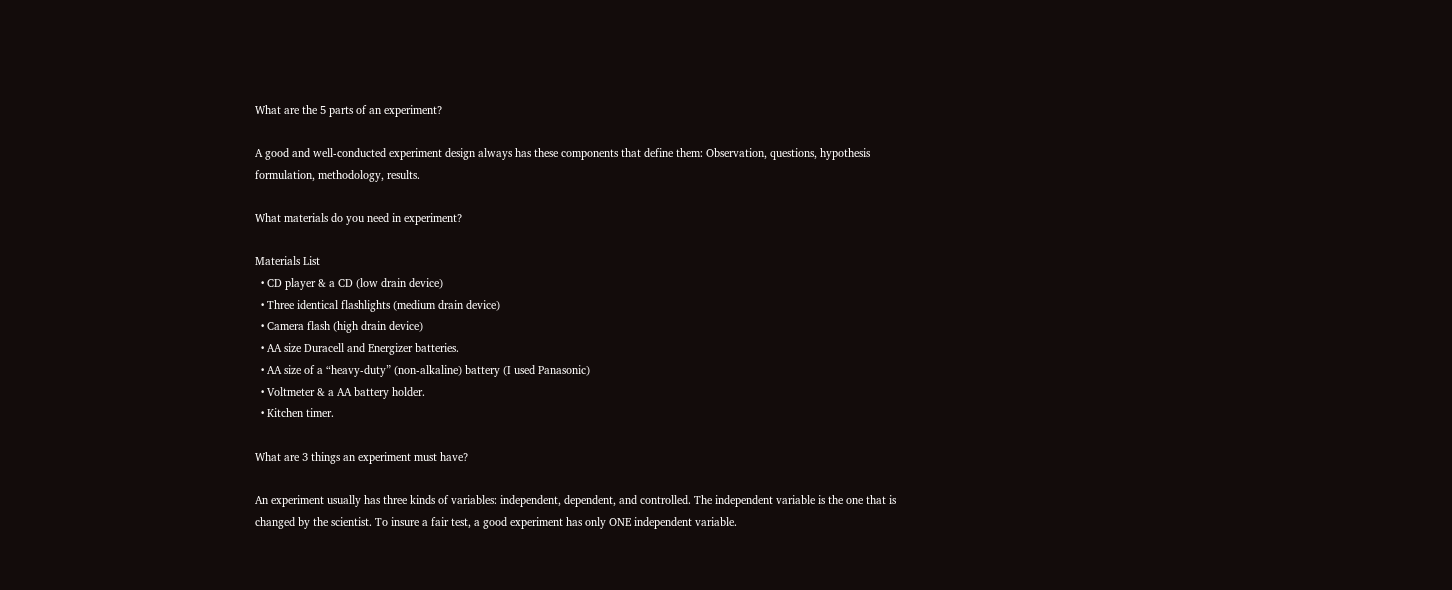What are the 5 parts of an experiment?

A good and well-conducted experiment design always has these components that define them: Observation, questions, hypothesis formulation, methodology, results.

What materials do you need in experiment?

Materials List
  • CD player & a CD (low drain device)
  • Three identical flashlights (medium drain device)
  • Camera flash (high drain device)
  • AA size Duracell and Energizer batteries.
  • AA size of a “heavy-duty” (non-alkaline) battery (I used Panasonic)
  • Voltmeter & a AA battery holder.
  • Kitchen timer.

What are 3 things an experiment must have?

An experiment usually has three kinds of variables: independent, dependent, and controlled. The independent variable is the one that is changed by the scientist. To insure a fair test, a good experiment has only ONE independent variable.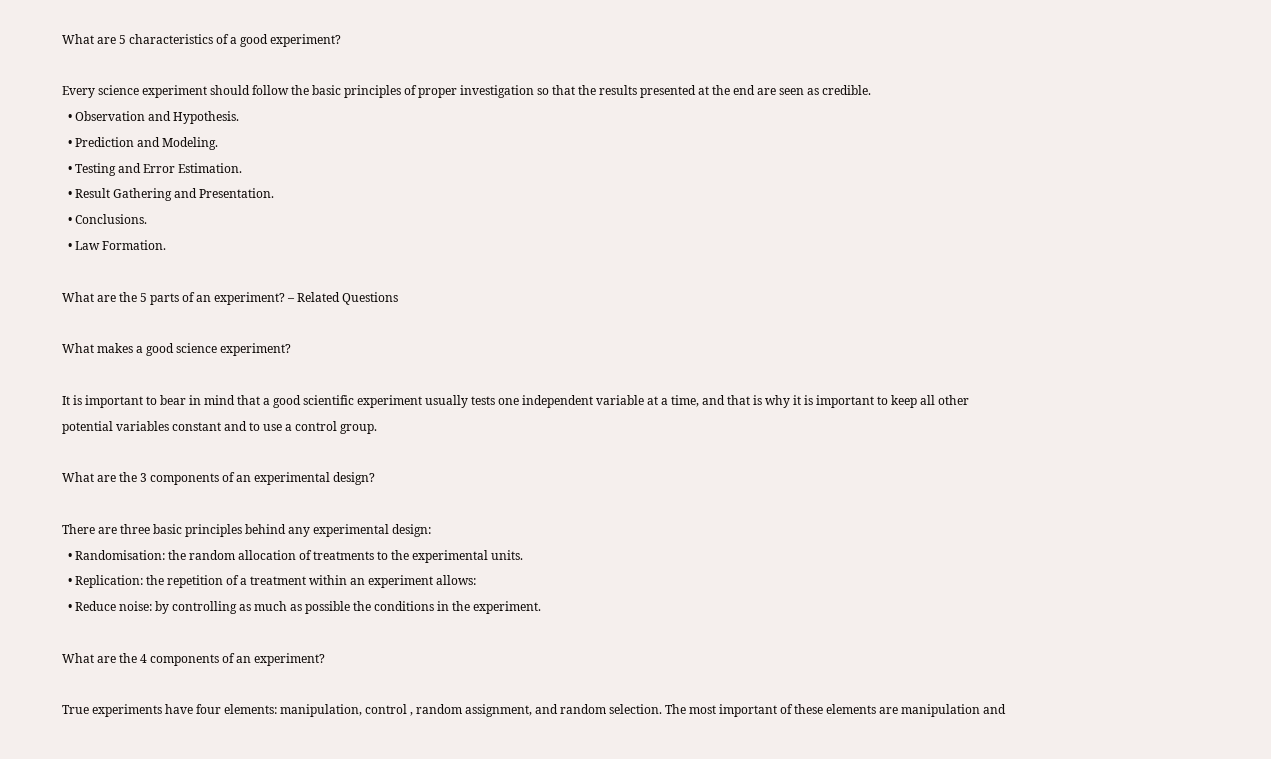What are 5 characteristics of a good experiment?

Every science experiment should follow the basic principles of proper investigation so that the results presented at the end are seen as credible.
  • Observation and Hypothesis.
  • Prediction and Modeling.
  • Testing and Error Estimation.
  • Result Gathering and Presentation.
  • Conclusions.
  • Law Formation.

What are the 5 parts of an experiment? – Related Questions

What makes a good science experiment?

It is important to bear in mind that a good scientific experiment usually tests one independent variable at a time, and that is why it is important to keep all other potential variables constant and to use a control group.

What are the 3 components of an experimental design?

There are three basic principles behind any experimental design:
  • Randomisation: the random allocation of treatments to the experimental units.
  • Replication: the repetition of a treatment within an experiment allows:
  • Reduce noise: by controlling as much as possible the conditions in the experiment.

What are the 4 components of an experiment?

True experiments have four elements: manipulation, control , random assignment, and random selection. The most important of these elements are manipulation and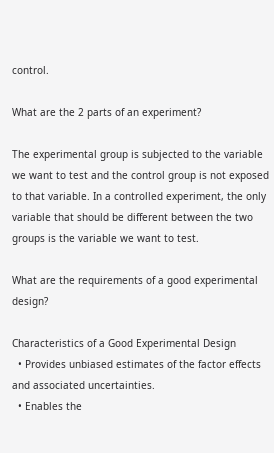control.

What are the 2 parts of an experiment?

The experimental group is subjected to the variable we want to test and the control group is not exposed to that variable. In a controlled experiment, the only variable that should be different between the two groups is the variable we want to test.

What are the requirements of a good experimental design?

Characteristics of a Good Experimental Design
  • Provides unbiased estimates of the factor effects and associated uncertainties.
  • Enables the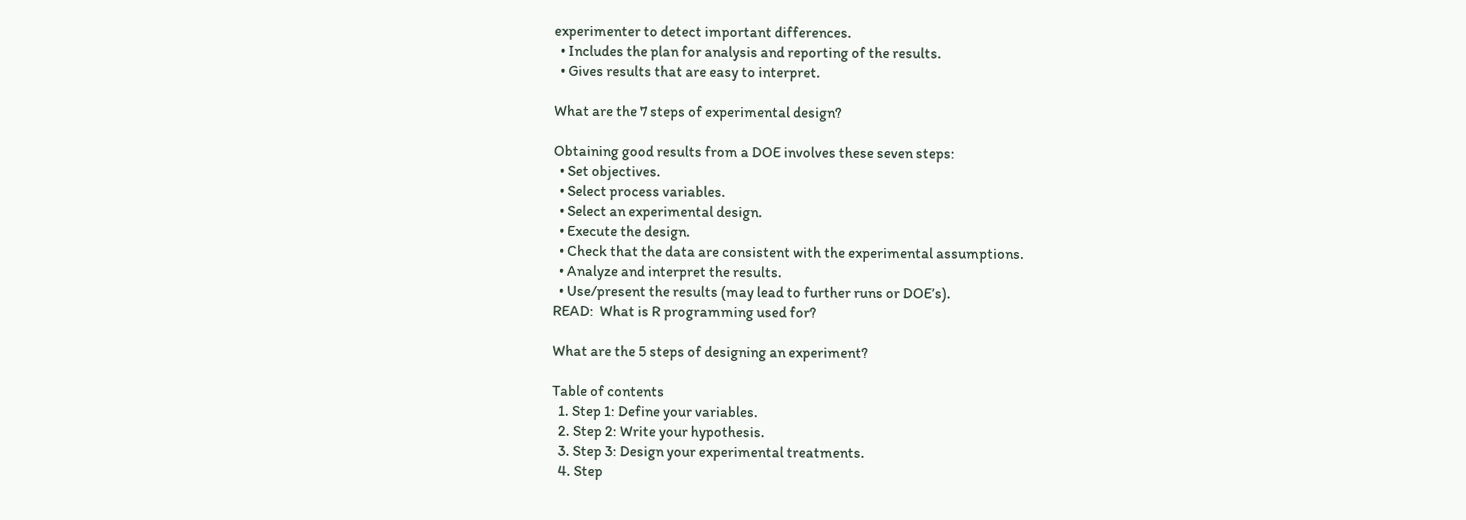experimenter to detect important differences.
  • Includes the plan for analysis and reporting of the results.
  • Gives results that are easy to interpret.

What are the 7 steps of experimental design?

Obtaining good results from a DOE involves these seven steps:
  • Set objectives.
  • Select process variables.
  • Select an experimental design.
  • Execute the design.
  • Check that the data are consistent with the experimental assumptions.
  • Analyze and interpret the results.
  • Use/present the results (may lead to further runs or DOE’s).
READ:  What is R programming used for?

What are the 5 steps of designing an experiment?

Table of contents
  1. Step 1: Define your variables.
  2. Step 2: Write your hypothesis.
  3. Step 3: Design your experimental treatments.
  4. Step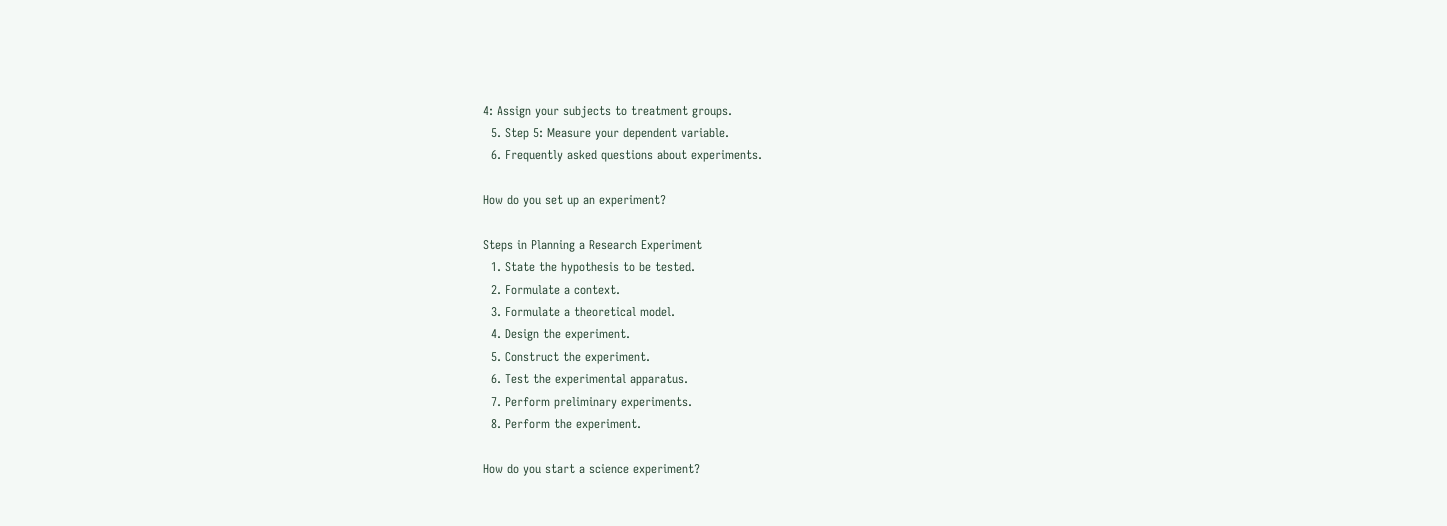4: Assign your subjects to treatment groups.
  5. Step 5: Measure your dependent variable.
  6. Frequently asked questions about experiments.

How do you set up an experiment?

Steps in Planning a Research Experiment
  1. State the hypothesis to be tested.
  2. Formulate a context.
  3. Formulate a theoretical model.
  4. Design the experiment.
  5. Construct the experiment.
  6. Test the experimental apparatus.
  7. Perform preliminary experiments.
  8. Perform the experiment.

How do you start a science experiment?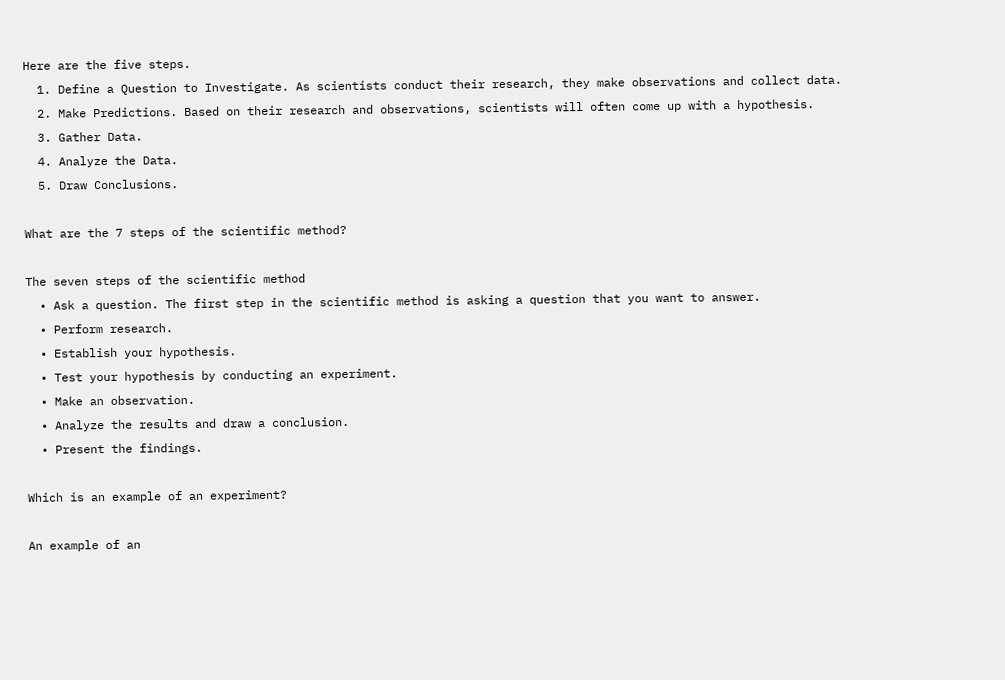Here are the five steps.
  1. Define a Question to Investigate. As scientists conduct their research, they make observations and collect data.
  2. Make Predictions. Based on their research and observations, scientists will often come up with a hypothesis.
  3. Gather Data.
  4. Analyze the Data.
  5. Draw Conclusions.

What are the 7 steps of the scientific method?

The seven steps of the scientific method
  • Ask a question. The first step in the scientific method is asking a question that you want to answer.
  • Perform research.
  • Establish your hypothesis.
  • Test your hypothesis by conducting an experiment.
  • Make an observation.
  • Analyze the results and draw a conclusion.
  • Present the findings.

Which is an example of an experiment?

An example of an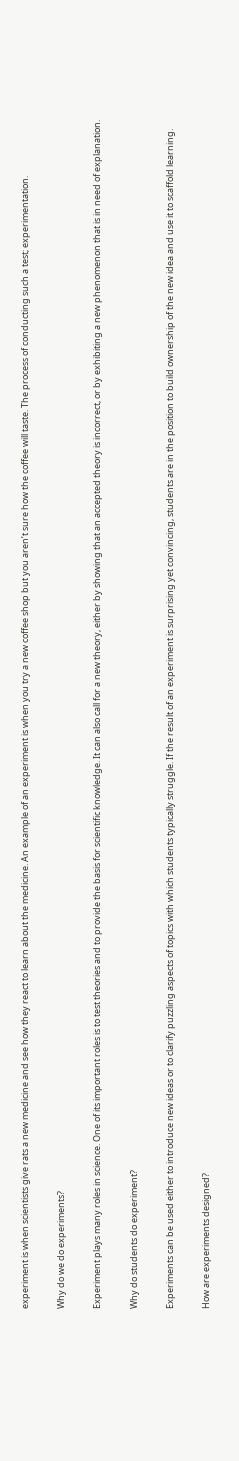experiment is when scientists give rats a new medicine and see how they react to learn about the medicine. An example of an experiment is when you try a new coffee shop but you aren’t sure how the coffee will taste. The process of conducting such a test; experimentation.

Why do we do experiments?

Experiment plays many roles in science. One of its important roles is to test theories and to provide the basis for scientific knowledge. It can also call for a new theory, either by showing that an accepted theory is incorrect, or by exhibiting a new phenomenon that is in need of explanation.

Why do students do experiment?

Experiments can be used either to introduce new ideas or to clarify puzzling aspects of topics with which students typically struggle. If the result of an experiment is surprising yet convincing, students are in the position to build ownership of the new idea and use it to scaffold learning.

How are experiments designed?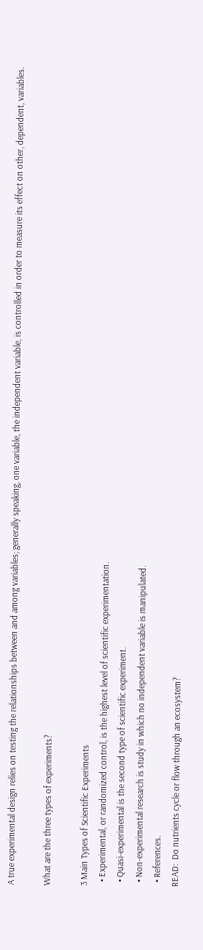A true experimental design relies on testing the relationships between and among variables; generally speaking, one variable, the independent variable, is controlled in order to measure its effect on other, dependent, variables.

What are the three types of experiments?

3 Main Types of Scientific Experiments
  • Experimental, or randomized control, is the highest level of scientific experimentation.
  • Quasi-experimental is the second type of scientific experiment.
  • Non-experimental research is study in which no independent variable is manipulated.
  • References.
READ:  Do nutrients cycle or flow through an ecosystem?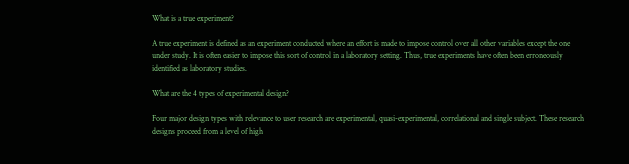What is a true experiment?

A true experiment is defined as an experiment conducted where an effort is made to impose control over all other variables except the one under study. It is often easier to impose this sort of control in a laboratory setting. Thus, true experiments have often been erroneously identified as laboratory studies.

What are the 4 types of experimental design?

Four major design types with relevance to user research are experimental, quasi-experimental, correlational and single subject. These research designs proceed from a level of high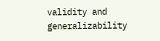validity and generalizability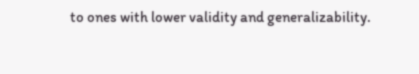to ones with lower validity and generalizability.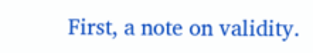First, a note on validity.